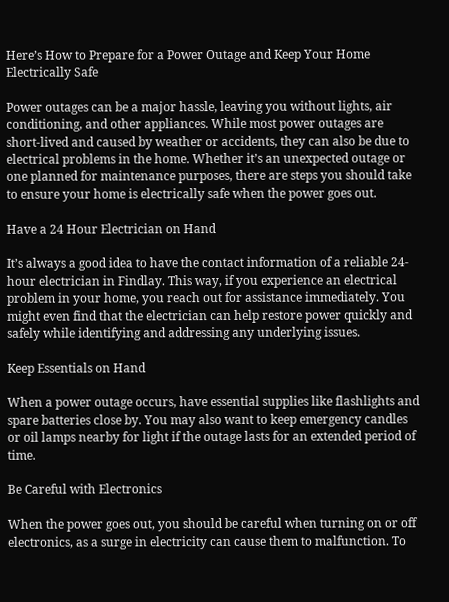Here’s How to Prepare for a Power Outage and Keep Your Home Electrically Safe

Power outages can be a major hassle, leaving you without lights, air conditioning, and other appliances. While most power outages are short-lived and caused by weather or accidents, they can also be due to electrical problems in the home. Whether it’s an unexpected outage or one planned for maintenance purposes, there are steps you should take to ensure your home is electrically safe when the power goes out.

Have a 24 Hour Electrician on Hand

It’s always a good idea to have the contact information of a reliable 24-hour electrician in Findlay. This way, if you experience an electrical problem in your home, you reach out for assistance immediately. You might even find that the electrician can help restore power quickly and safely while identifying and addressing any underlying issues.

Keep Essentials on Hand

When a power outage occurs, have essential supplies like flashlights and spare batteries close by. You may also want to keep emergency candles or oil lamps nearby for light if the outage lasts for an extended period of time.

Be Careful with Electronics

When the power goes out, you should be careful when turning on or off electronics, as a surge in electricity can cause them to malfunction. To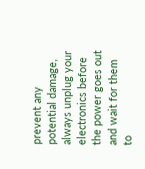prevent any potential damage, always unplug your electronics before the power goes out and wait for them to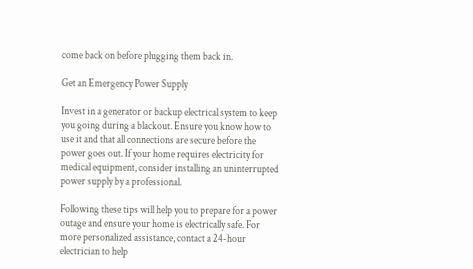come back on before plugging them back in.

Get an Emergency Power Supply

Invest in a generator or backup electrical system to keep you going during a blackout. Ensure you know how to use it and that all connections are secure before the power goes out. If your home requires electricity for medical equipment, consider installing an uninterrupted power supply by a professional.

Following these tips will help you to prepare for a power outage and ensure your home is electrically safe. For more personalized assistance, contact a 24-hour electrician to help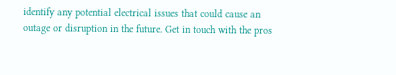identify any potential electrical issues that could cause an outage or disruption in the future. Get in touch with the pros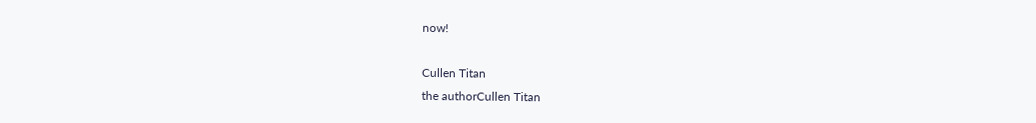now!

Cullen Titan
the authorCullen Titan